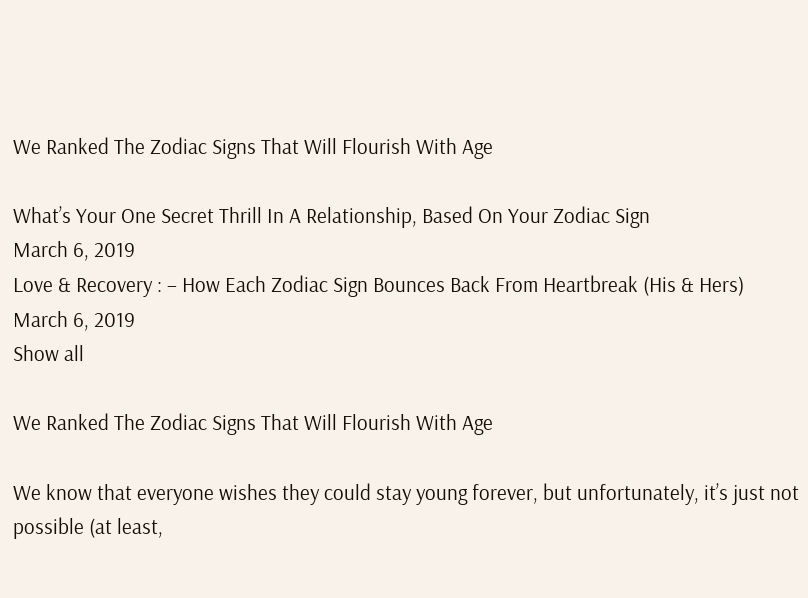We Ranked The Zodiac Signs That Will Flourish With Age

What’s Your One Secret Thrill In A Relationship, Based On Your Zodiac Sign
March 6, 2019
Love & Recovery : – How Each Zodiac Sign Bounces Back From Heartbreak (His & Hers)
March 6, 2019
Show all

We Ranked The Zodiac Signs That Will Flourish With Age

We know that everyone wishes they could stay young forever, but unfortunately, it’s just not possible (at least,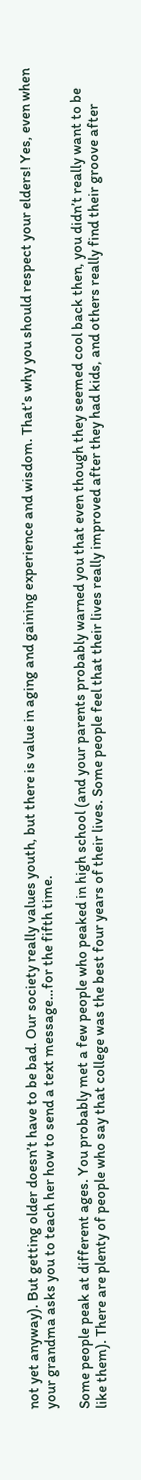not yet anyway). But getting older doesn’t have to be bad. Our society really values youth, but there is value in aging and gaining experience and wisdom. That’s why you should respect your elders! Yes, even when your grandma asks you to teach her how to send a text message…for the fifth time.

Some people peak at different ages. You probably met a few people who peaked in high school (and your parents probably warned you that even though they seemed cool back then, you didn’t really want to be like them). There are plenty of people who say that college was the best four years of their lives. Some people feel that their lives really improved after they had kids, and others really find their groove after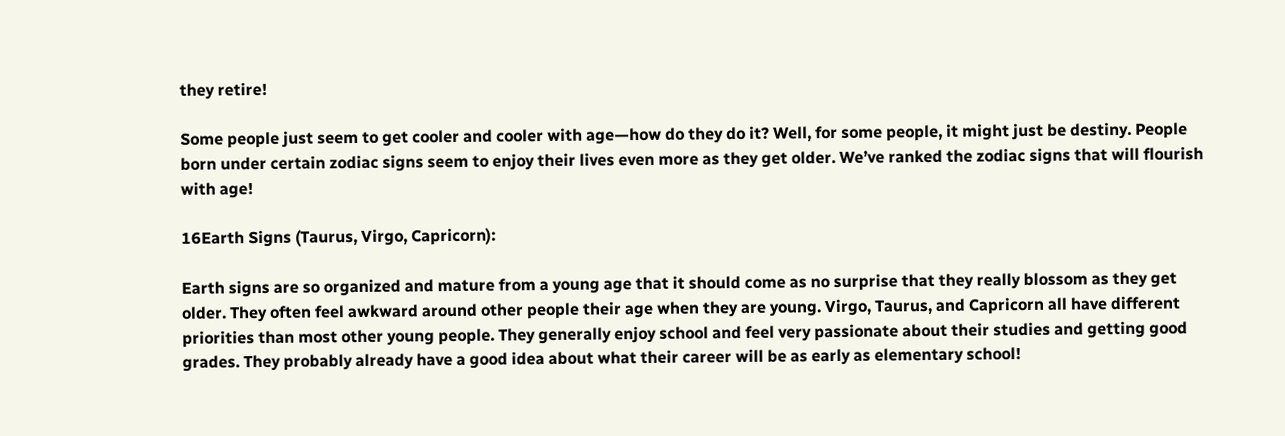they retire!

Some people just seem to get cooler and cooler with age—how do they do it? Well, for some people, it might just be destiny. People born under certain zodiac signs seem to enjoy their lives even more as they get older. We’ve ranked the zodiac signs that will flourish with age!

16Earth Signs (Taurus, Virgo, Capricorn):

Earth signs are so organized and mature from a young age that it should come as no surprise that they really blossom as they get older. They often feel awkward around other people their age when they are young. Virgo, Taurus, and Capricorn all have different priorities than most other young people. They generally enjoy school and feel very passionate about their studies and getting good grades. They probably already have a good idea about what their career will be as early as elementary school!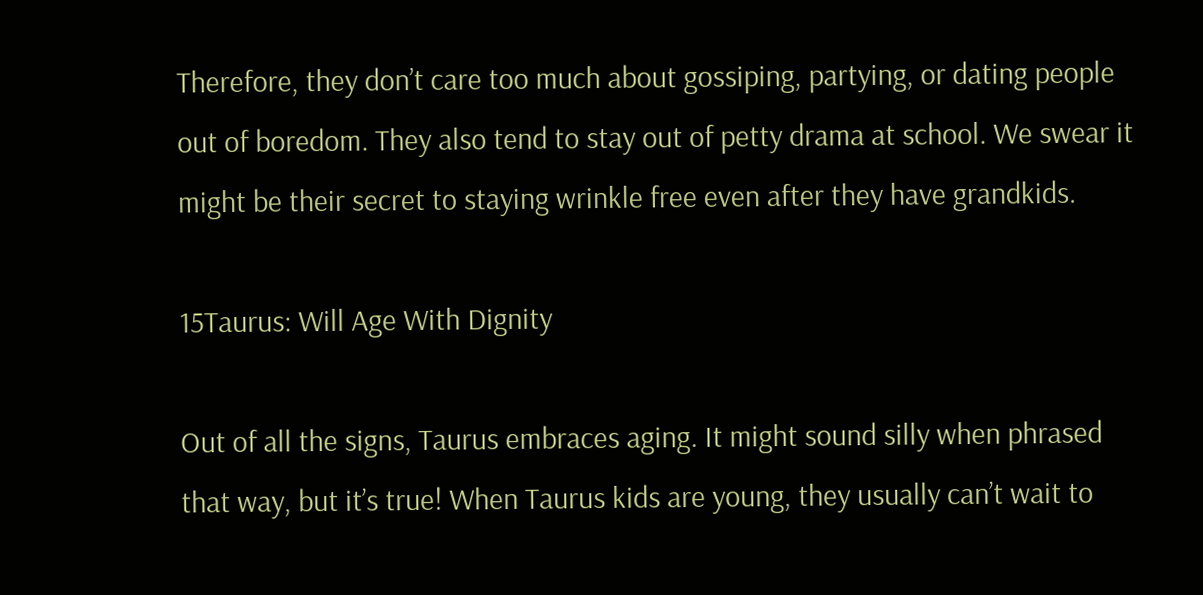Therefore, they don’t care too much about gossiping, partying, or dating people out of boredom. They also tend to stay out of petty drama at school. We swear it might be their secret to staying wrinkle free even after they have grandkids.

15Taurus: Will Age With Dignity

Out of all the signs, Taurus embraces aging. It might sound silly when phrased that way, but it’s true! When Taurus kids are young, they usually can’t wait to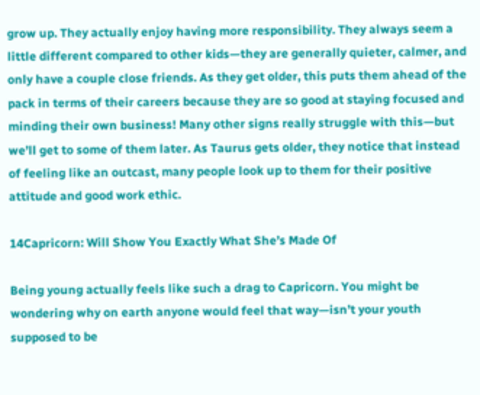grow up. They actually enjoy having more responsibility. They always seem a little different compared to other kids—they are generally quieter, calmer, and only have a couple close friends. As they get older, this puts them ahead of the pack in terms of their careers because they are so good at staying focused and minding their own business! Many other signs really struggle with this—but we’ll get to some of them later. As Taurus gets older, they notice that instead of feeling like an outcast, many people look up to them for their positive attitude and good work ethic.

14Capricorn: Will Show You Exactly What She’s Made Of

Being young actually feels like such a drag to Capricorn. You might be wondering why on earth anyone would feel that way—isn’t your youth supposed to be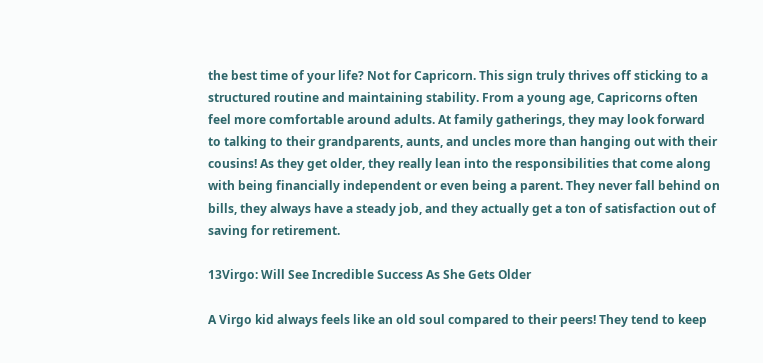the best time of your life? Not for Capricorn. This sign truly thrives off sticking to a structured routine and maintaining stability. From a young age, Capricorns often feel more comfortable around adults. At family gatherings, they may look forward to talking to their grandparents, aunts, and uncles more than hanging out with their cousins! As they get older, they really lean into the responsibilities that come along with being financially independent or even being a parent. They never fall behind on bills, they always have a steady job, and they actually get a ton of satisfaction out of saving for retirement.

13Virgo: Will See Incredible Success As She Gets Older

A Virgo kid always feels like an old soul compared to their peers! They tend to keep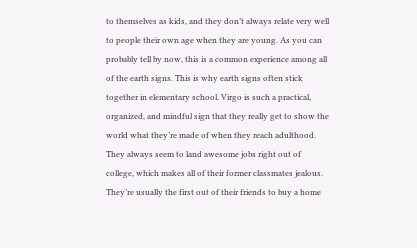to themselves as kids, and they don’t always relate very well to people their own age when they are young. As you can probably tell by now, this is a common experience among all of the earth signs. This is why earth signs often stick together in elementary school. Virgo is such a practical, organized, and mindful sign that they really get to show the world what they’re made of when they reach adulthood. They always seem to land awesome jobs right out of college, which makes all of their former classmates jealous. They’re usually the first out of their friends to buy a home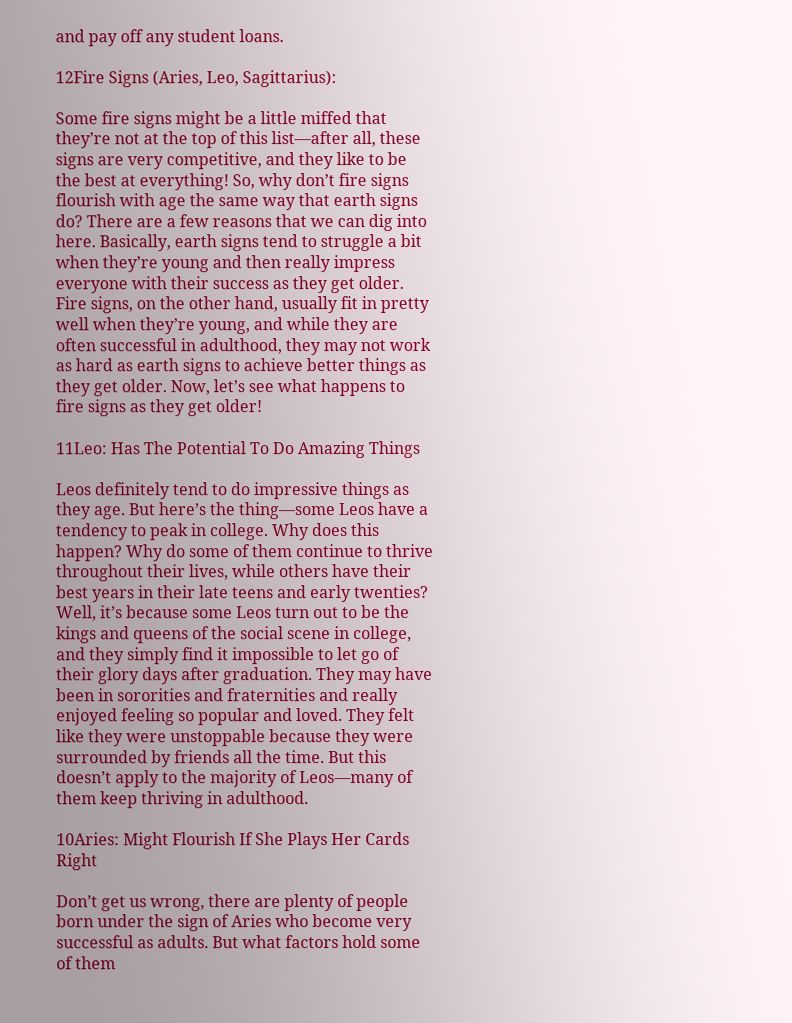and pay off any student loans.

12Fire Signs (Aries, Leo, Sagittarius):

Some fire signs might be a little miffed that they’re not at the top of this list—after all, these signs are very competitive, and they like to be the best at everything! So, why don’t fire signs flourish with age the same way that earth signs do? There are a few reasons that we can dig into here. Basically, earth signs tend to struggle a bit when they’re young and then really impress everyone with their success as they get older. Fire signs, on the other hand, usually fit in pretty well when they’re young, and while they are often successful in adulthood, they may not work as hard as earth signs to achieve better things as they get older. Now, let’s see what happens to fire signs as they get older!

11Leo: Has The Potential To Do Amazing Things

Leos definitely tend to do impressive things as they age. But here’s the thing—some Leos have a tendency to peak in college. Why does this happen? Why do some of them continue to thrive throughout their lives, while others have their best years in their late teens and early twenties? Well, it’s because some Leos turn out to be the kings and queens of the social scene in college, and they simply find it impossible to let go of their glory days after graduation. They may have been in sororities and fraternities and really enjoyed feeling so popular and loved. They felt like they were unstoppable because they were surrounded by friends all the time. But this doesn’t apply to the majority of Leos—many of them keep thriving in adulthood.

10Aries: Might Flourish If She Plays Her Cards Right

Don’t get us wrong, there are plenty of people born under the sign of Aries who become very successful as adults. But what factors hold some of them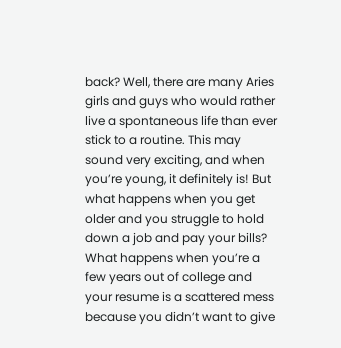back? Well, there are many Aries girls and guys who would rather live a spontaneous life than ever stick to a routine. This may sound very exciting, and when you’re young, it definitely is! But what happens when you get older and you struggle to hold down a job and pay your bills? What happens when you’re a few years out of college and your resume is a scattered mess because you didn’t want to give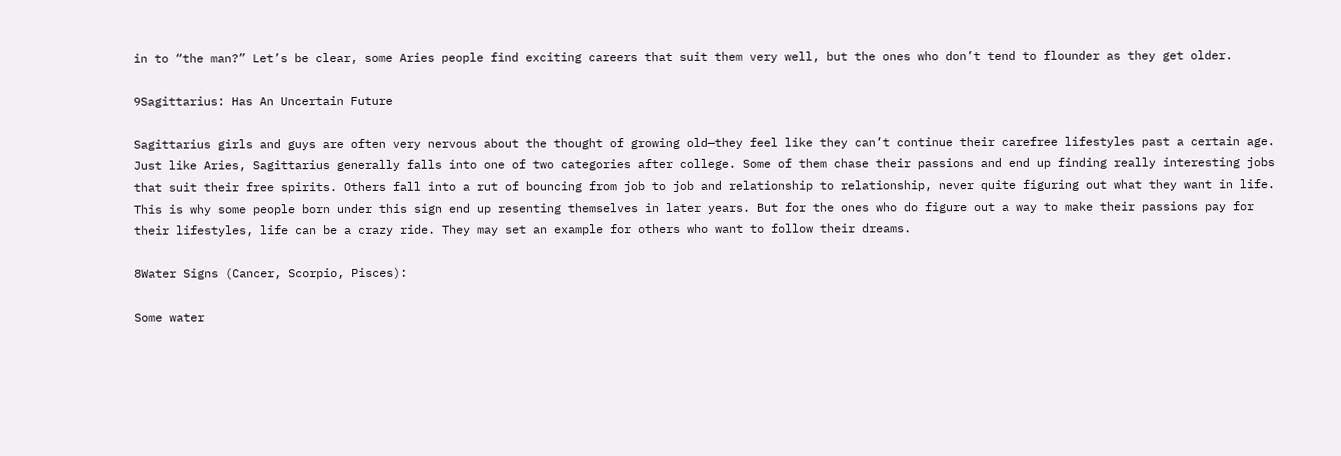in to “the man?” Let’s be clear, some Aries people find exciting careers that suit them very well, but the ones who don’t tend to flounder as they get older.

9Sagittarius: Has An Uncertain Future

Sagittarius girls and guys are often very nervous about the thought of growing old—they feel like they can’t continue their carefree lifestyles past a certain age. Just like Aries, Sagittarius generally falls into one of two categories after college. Some of them chase their passions and end up finding really interesting jobs that suit their free spirits. Others fall into a rut of bouncing from job to job and relationship to relationship, never quite figuring out what they want in life. This is why some people born under this sign end up resenting themselves in later years. But for the ones who do figure out a way to make their passions pay for their lifestyles, life can be a crazy ride. They may set an example for others who want to follow their dreams.

8Water Signs (Cancer, Scorpio, Pisces):

Some water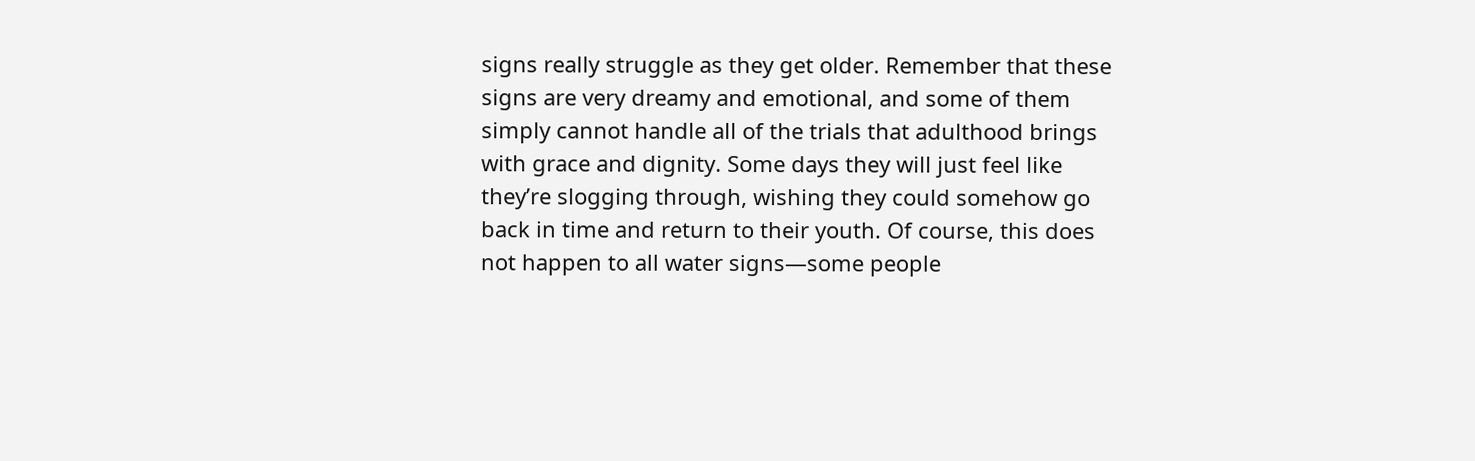signs really struggle as they get older. Remember that these signs are very dreamy and emotional, and some of them simply cannot handle all of the trials that adulthood brings with grace and dignity. Some days they will just feel like they’re slogging through, wishing they could somehow go back in time and return to their youth. Of course, this does not happen to all water signs—some people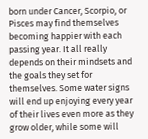born under Cancer, Scorpio, or Pisces may find themselves becoming happier with each passing year. It all really depends on their mindsets and the goals they set for themselves. Some water signs will end up enjoying every year of their lives even more as they grow older, while some will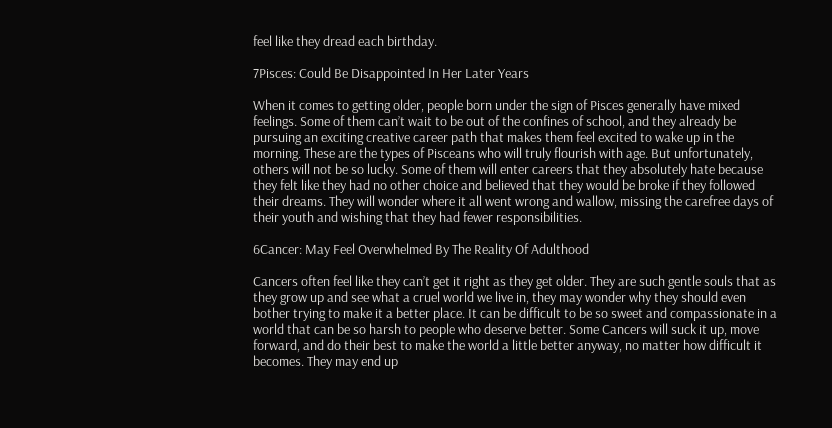feel like they dread each birthday.

7Pisces: Could Be Disappointed In Her Later Years

When it comes to getting older, people born under the sign of Pisces generally have mixed feelings. Some of them can’t wait to be out of the confines of school, and they already be pursuing an exciting creative career path that makes them feel excited to wake up in the morning. These are the types of Pisceans who will truly flourish with age. But unfortunately, others will not be so lucky. Some of them will enter careers that they absolutely hate because they felt like they had no other choice and believed that they would be broke if they followed their dreams. They will wonder where it all went wrong and wallow, missing the carefree days of their youth and wishing that they had fewer responsibilities.

6Cancer: May Feel Overwhelmed By The Reality Of Adulthood

Cancers often feel like they can’t get it right as they get older. They are such gentle souls that as they grow up and see what a cruel world we live in, they may wonder why they should even bother trying to make it a better place. It can be difficult to be so sweet and compassionate in a world that can be so harsh to people who deserve better. Some Cancers will suck it up, move forward, and do their best to make the world a little better anyway, no matter how difficult it becomes. They may end up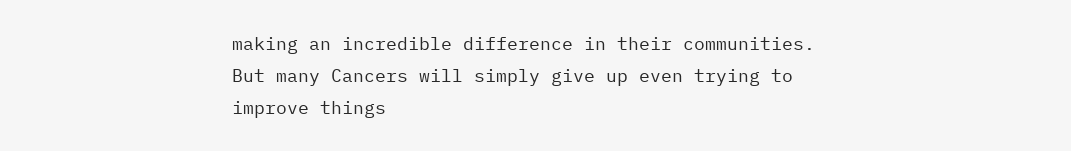making an incredible difference in their communities. But many Cancers will simply give up even trying to improve things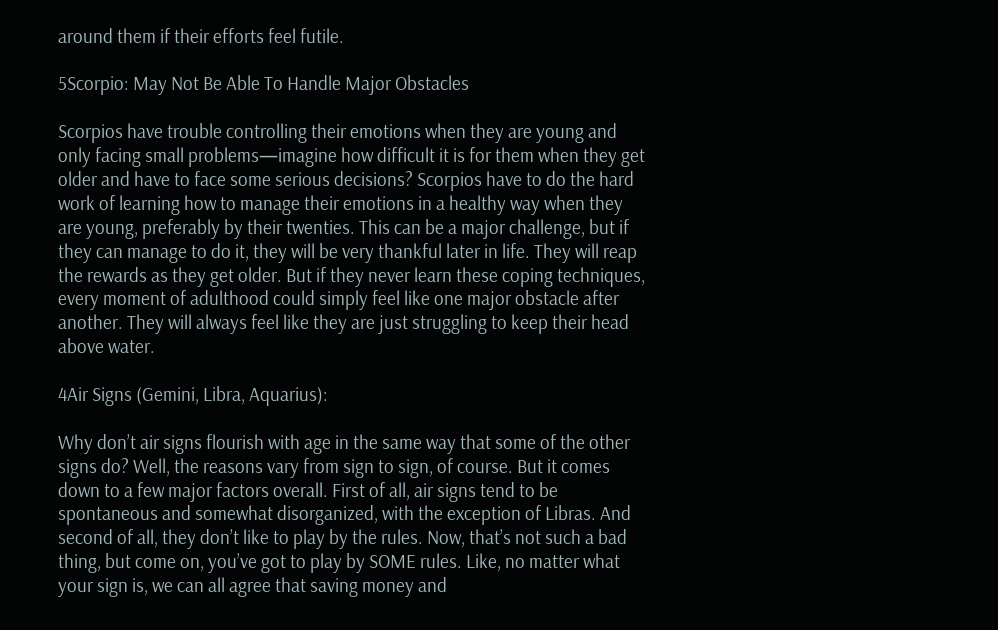around them if their efforts feel futile.

5Scorpio: May Not Be Able To Handle Major Obstacles

Scorpios have trouble controlling their emotions when they are young and only facing small problems—imagine how difficult it is for them when they get older and have to face some serious decisions? Scorpios have to do the hard work of learning how to manage their emotions in a healthy way when they are young, preferably by their twenties. This can be a major challenge, but if they can manage to do it, they will be very thankful later in life. They will reap the rewards as they get older. But if they never learn these coping techniques, every moment of adulthood could simply feel like one major obstacle after another. They will always feel like they are just struggling to keep their head above water.

4Air Signs (Gemini, Libra, Aquarius):

Why don’t air signs flourish with age in the same way that some of the other signs do? Well, the reasons vary from sign to sign, of course. But it comes down to a few major factors overall. First of all, air signs tend to be spontaneous and somewhat disorganized, with the exception of Libras. And second of all, they don’t like to play by the rules. Now, that’s not such a bad thing, but come on, you’ve got to play by SOME rules. Like, no matter what your sign is, we can all agree that saving money and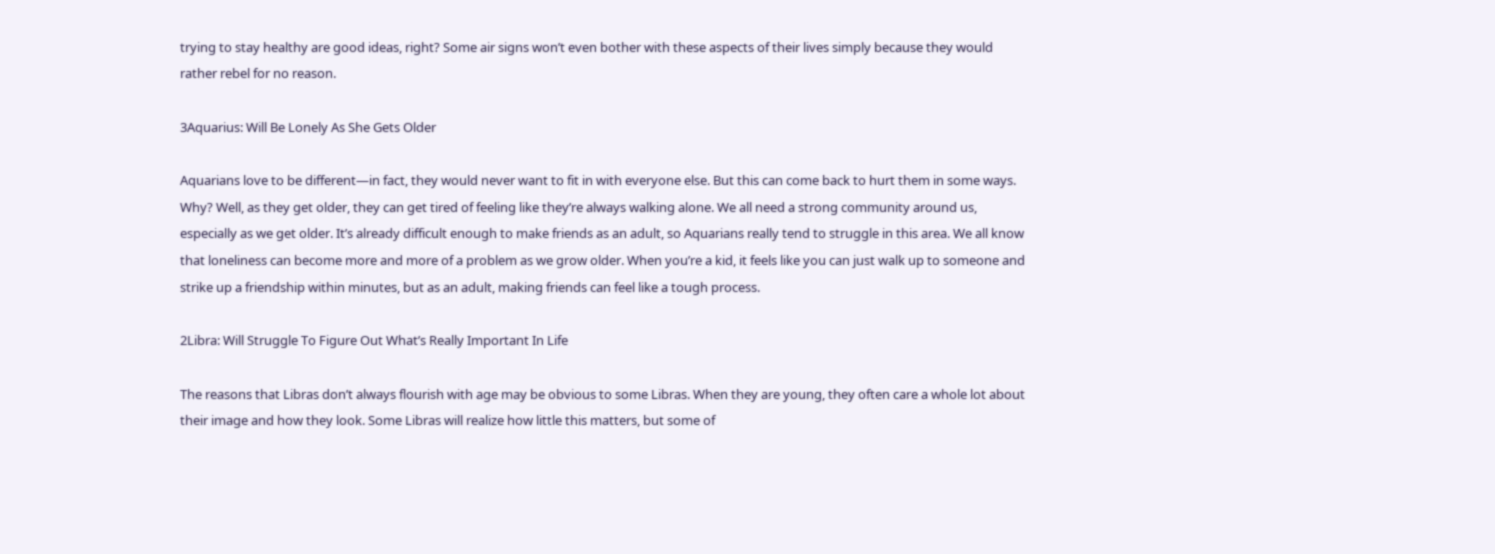trying to stay healthy are good ideas, right? Some air signs won’t even bother with these aspects of their lives simply because they would rather rebel for no reason.

3Aquarius: Will Be Lonely As She Gets Older

Aquarians love to be different—in fact, they would never want to fit in with everyone else. But this can come back to hurt them in some ways. Why? Well, as they get older, they can get tired of feeling like they’re always walking alone. We all need a strong community around us, especially as we get older. It’s already difficult enough to make friends as an adult, so Aquarians really tend to struggle in this area. We all know that loneliness can become more and more of a problem as we grow older. When you’re a kid, it feels like you can just walk up to someone and strike up a friendship within minutes, but as an adult, making friends can feel like a tough process.

2Libra: Will Struggle To Figure Out What’s Really Important In Life

The reasons that Libras don’t always flourish with age may be obvious to some Libras. When they are young, they often care a whole lot about their image and how they look. Some Libras will realize how little this matters, but some of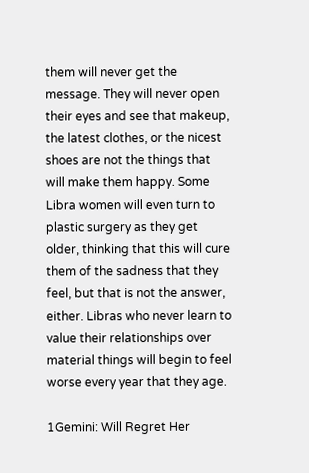them will never get the message. They will never open their eyes and see that makeup, the latest clothes, or the nicest shoes are not the things that will make them happy. Some Libra women will even turn to plastic surgery as they get older, thinking that this will cure them of the sadness that they feel, but that is not the answer, either. Libras who never learn to value their relationships over material things will begin to feel worse every year that they age.

1Gemini: Will Regret Her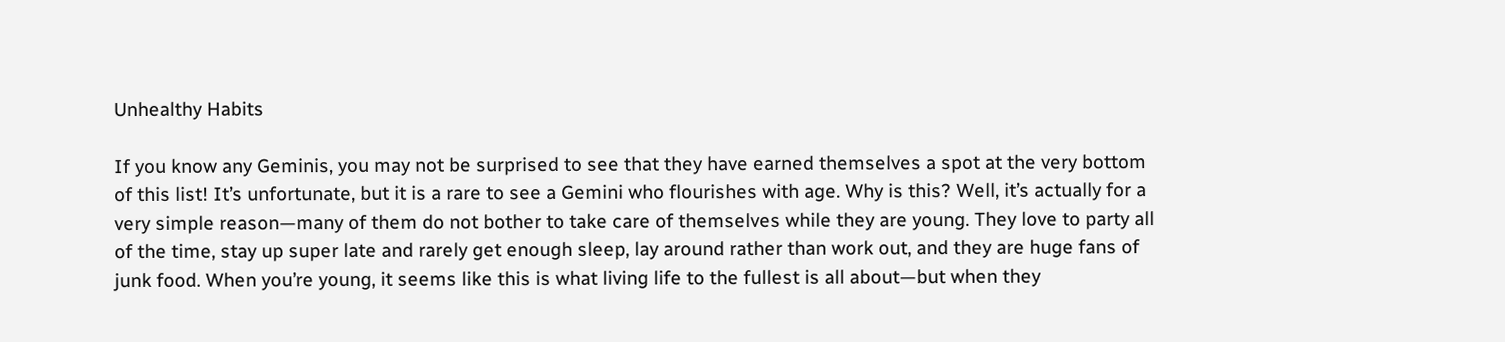Unhealthy Habits

If you know any Geminis, you may not be surprised to see that they have earned themselves a spot at the very bottom of this list! It’s unfortunate, but it is a rare to see a Gemini who flourishes with age. Why is this? Well, it’s actually for a very simple reason—many of them do not bother to take care of themselves while they are young. They love to party all of the time, stay up super late and rarely get enough sleep, lay around rather than work out, and they are huge fans of junk food. When you’re young, it seems like this is what living life to the fullest is all about—but when they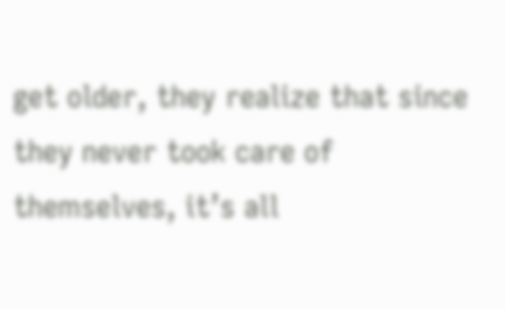get older, they realize that since they never took care of themselves, it’s all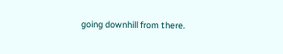going downhill from there.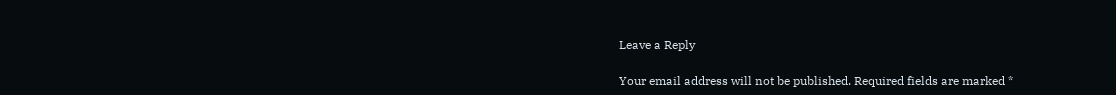Leave a Reply

Your email address will not be published. Required fields are marked *